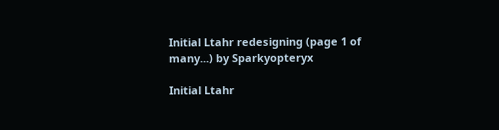Initial Ltahr redesigning (page 1 of many...) by Sparkyopteryx

Initial Ltahr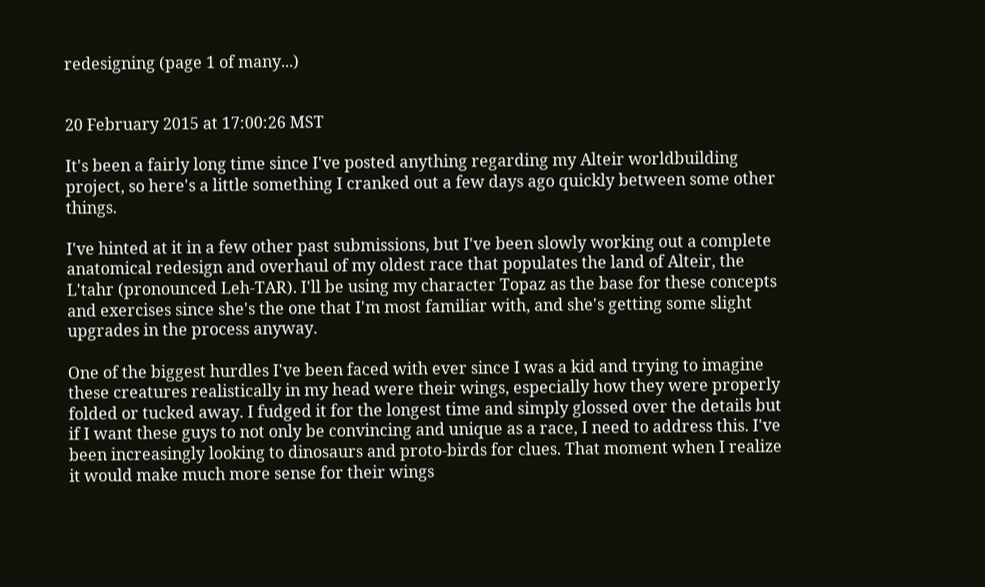redesigning (page 1 of many...)


20 February 2015 at 17:00:26 MST

It's been a fairly long time since I've posted anything regarding my Alteir worldbuilding project, so here's a little something I cranked out a few days ago quickly between some other things.

I've hinted at it in a few other past submissions, but I've been slowly working out a complete anatomical redesign and overhaul of my oldest race that populates the land of Alteir, the L'tahr (pronounced Leh-TAR). I'll be using my character Topaz as the base for these concepts and exercises since she's the one that I'm most familiar with, and she's getting some slight upgrades in the process anyway.

One of the biggest hurdles I've been faced with ever since I was a kid and trying to imagine these creatures realistically in my head were their wings, especially how they were properly folded or tucked away. I fudged it for the longest time and simply glossed over the details but if I want these guys to not only be convincing and unique as a race, I need to address this. I've been increasingly looking to dinosaurs and proto-birds for clues. That moment when I realize it would make much more sense for their wings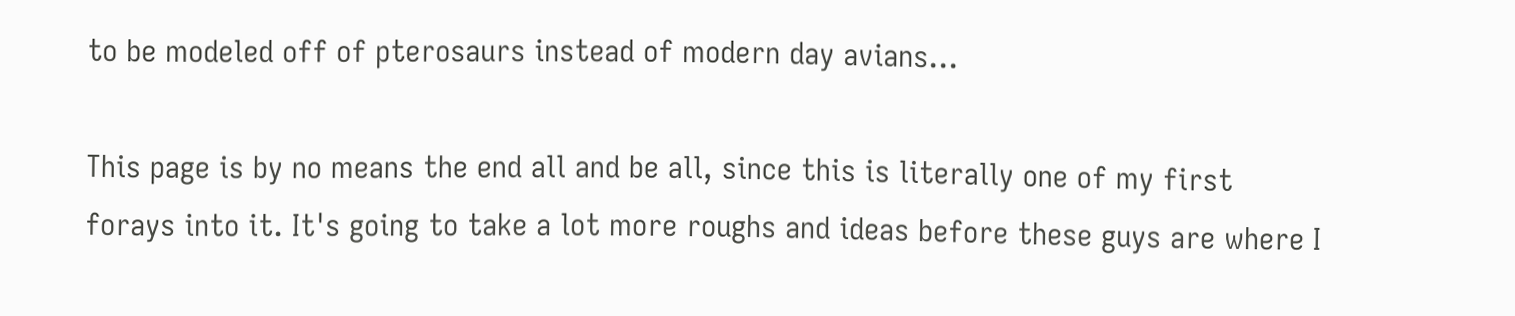to be modeled off of pterosaurs instead of modern day avians...

This page is by no means the end all and be all, since this is literally one of my first forays into it. It's going to take a lot more roughs and ideas before these guys are where I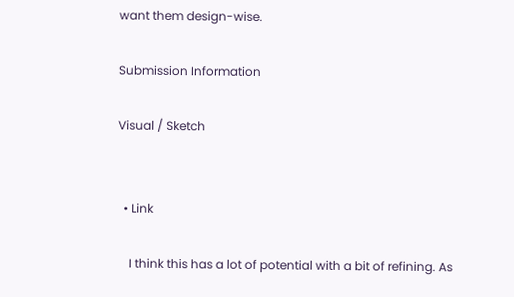want them design-wise.

Submission Information

Visual / Sketch


  • Link

    I think this has a lot of potential with a bit of refining. As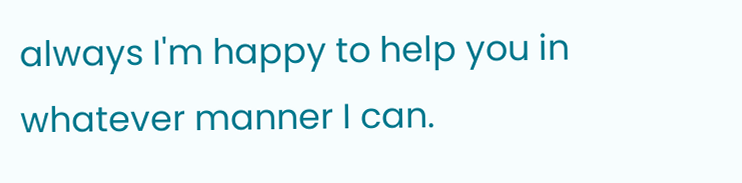always I'm happy to help you in whatever manner I can.